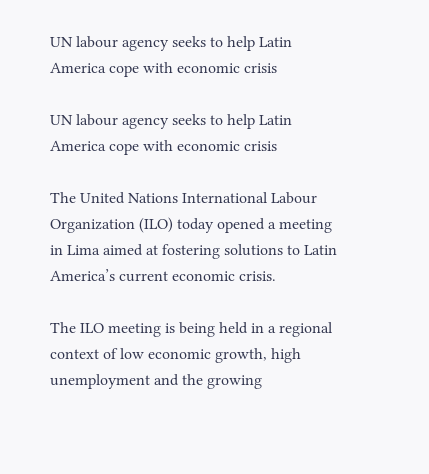UN labour agency seeks to help Latin America cope with economic crisis

UN labour agency seeks to help Latin America cope with economic crisis

The United Nations International Labour Organization (ILO) today opened a meeting in Lima aimed at fostering solutions to Latin America’s current economic crisis.

The ILO meeting is being held in a regional context of low economic growth, high unemployment and the growing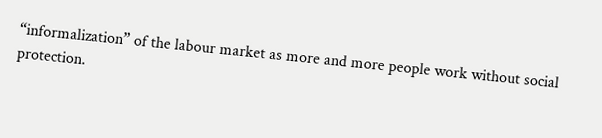“informalization” of the labour market as more and more people work without social protection.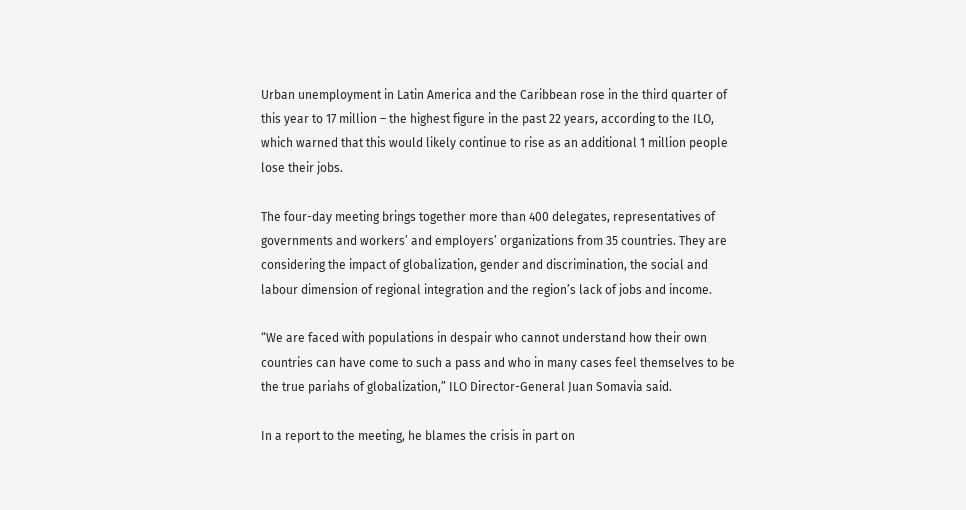Urban unemployment in Latin America and the Caribbean rose in the third quarter of this year to 17 million – the highest figure in the past 22 years, according to the ILO, which warned that this would likely continue to rise as an additional 1 million people lose their jobs.

The four-day meeting brings together more than 400 delegates, representatives of governments and workers’ and employers’ organizations from 35 countries. They are considering the impact of globalization, gender and discrimination, the social and labour dimension of regional integration and the region’s lack of jobs and income.

“We are faced with populations in despair who cannot understand how their own countries can have come to such a pass and who in many cases feel themselves to be the true pariahs of globalization,” ILO Director-General Juan Somavia said.

In a report to the meeting, he blames the crisis in part on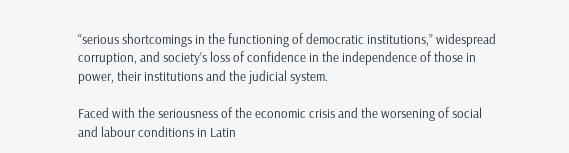“serious shortcomings in the functioning of democratic institutions,” widespread corruption, and society’s loss of confidence in the independence of those in power, their institutions and the judicial system.

Faced with the seriousness of the economic crisis and the worsening of social and labour conditions in Latin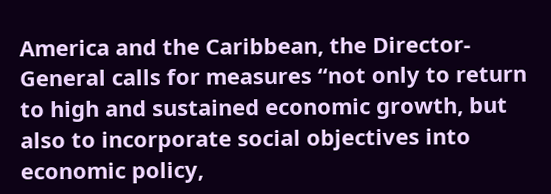America and the Caribbean, the Director-General calls for measures “not only to return to high and sustained economic growth, but also to incorporate social objectives into economic policy,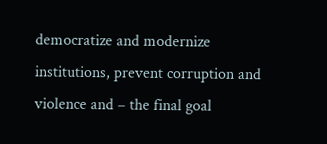democratize and modernize institutions, prevent corruption and violence and – the final goal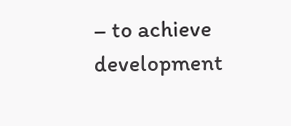– to achieve development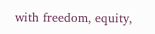with freedom, equity,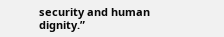security and human dignity.”